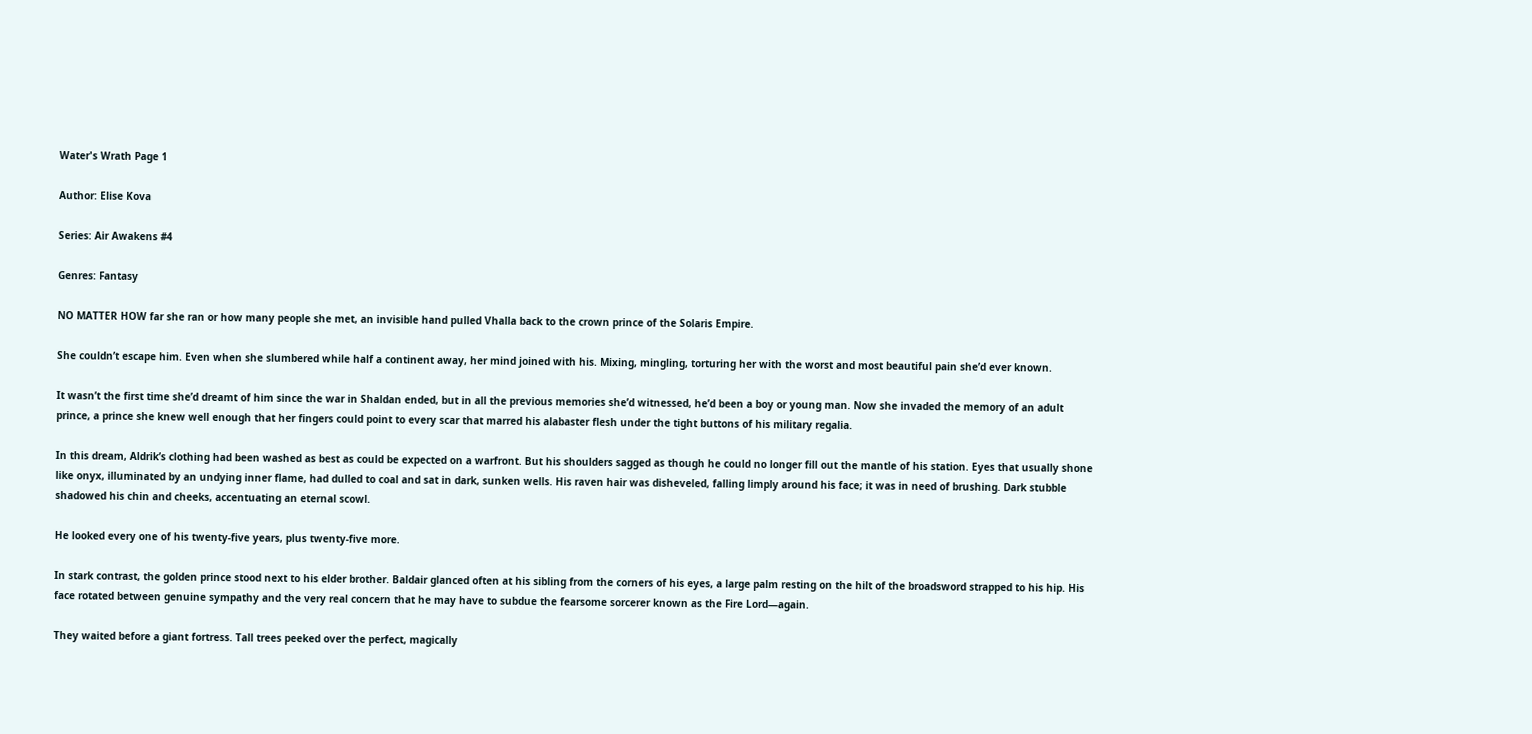Water's Wrath Page 1

Author: Elise Kova

Series: Air Awakens #4

Genres: Fantasy

NO MATTER HOW far she ran or how many people she met, an invisible hand pulled Vhalla back to the crown prince of the Solaris Empire.

She couldn’t escape him. Even when she slumbered while half a continent away, her mind joined with his. Mixing, mingling, torturing her with the worst and most beautiful pain she’d ever known.

It wasn’t the first time she’d dreamt of him since the war in Shaldan ended, but in all the previous memories she’d witnessed, he’d been a boy or young man. Now she invaded the memory of an adult prince, a prince she knew well enough that her fingers could point to every scar that marred his alabaster flesh under the tight buttons of his military regalia.

In this dream, Aldrik’s clothing had been washed as best as could be expected on a warfront. But his shoulders sagged as though he could no longer fill out the mantle of his station. Eyes that usually shone like onyx, illuminated by an undying inner flame, had dulled to coal and sat in dark, sunken wells. His raven hair was disheveled, falling limply around his face; it was in need of brushing. Dark stubble shadowed his chin and cheeks, accentuating an eternal scowl.

He looked every one of his twenty-five years, plus twenty-five more.

In stark contrast, the golden prince stood next to his elder brother. Baldair glanced often at his sibling from the corners of his eyes, a large palm resting on the hilt of the broadsword strapped to his hip. His face rotated between genuine sympathy and the very real concern that he may have to subdue the fearsome sorcerer known as the Fire Lord—again.

They waited before a giant fortress. Tall trees peeked over the perfect, magically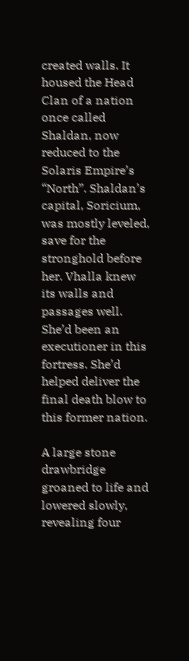created walls. It housed the Head Clan of a nation once called Shaldan, now reduced to the Solaris Empire’s “North”. Shaldan’s capital, Soricium, was mostly leveled, save for the stronghold before her. Vhalla knew its walls and passages well. She’d been an executioner in this fortress. She’d helped deliver the final death blow to this former nation.

A large stone drawbridge groaned to life and lowered slowly, revealing four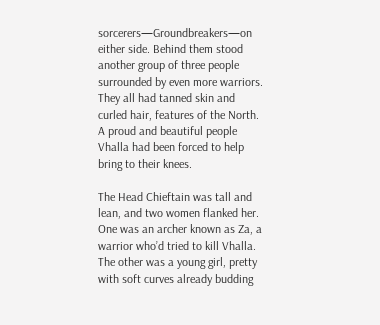sorcerers—Groundbreakers—on either side. Behind them stood another group of three people surrounded by even more warriors. They all had tanned skin and curled hair, features of the North. A proud and beautiful people Vhalla had been forced to help bring to their knees.

The Head Chieftain was tall and lean, and two women flanked her. One was an archer known as Za, a warrior who’d tried to kill Vhalla. The other was a young girl, pretty with soft curves already budding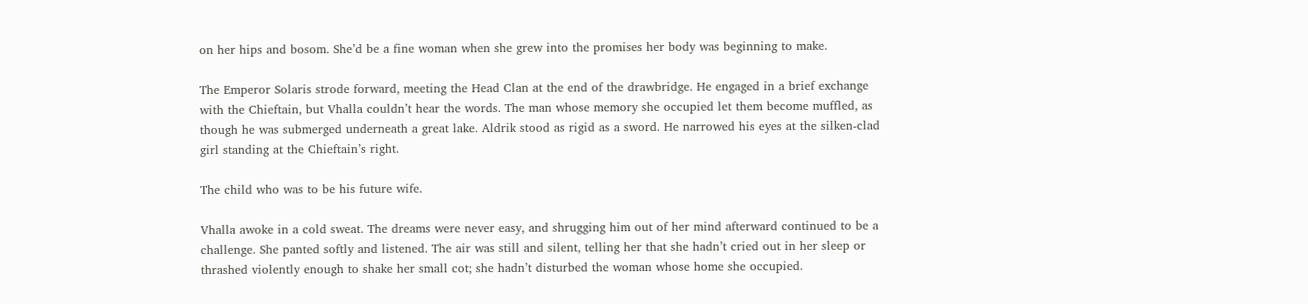on her hips and bosom. She’d be a fine woman when she grew into the promises her body was beginning to make.

The Emperor Solaris strode forward, meeting the Head Clan at the end of the drawbridge. He engaged in a brief exchange with the Chieftain, but Vhalla couldn’t hear the words. The man whose memory she occupied let them become muffled, as though he was submerged underneath a great lake. Aldrik stood as rigid as a sword. He narrowed his eyes at the silken-clad girl standing at the Chieftain’s right.

The child who was to be his future wife.

Vhalla awoke in a cold sweat. The dreams were never easy, and shrugging him out of her mind afterward continued to be a challenge. She panted softly and listened. The air was still and silent, telling her that she hadn’t cried out in her sleep or thrashed violently enough to shake her small cot; she hadn’t disturbed the woman whose home she occupied.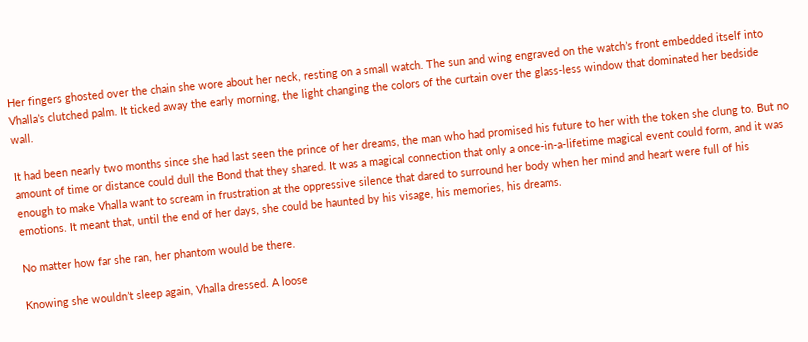Her fingers ghosted over the chain she wore about her neck, resting on a small watch. The sun and wing engraved on the watch’s front embedded itself into Vhalla’s clutched palm. It ticked away the early morning, the light changing the colors of the curtain over the glass-less window that dominated her bedside wall.

It had been nearly two months since she had last seen the prince of her dreams, the man who had promised his future to her with the token she clung to. But no amount of time or distance could dull the Bond that they shared. It was a magical connection that only a once-in-a-lifetime magical event could form, and it was enough to make Vhalla want to scream in frustration at the oppressive silence that dared to surround her body when her mind and heart were full of his emotions. It meant that, until the end of her days, she could be haunted by his visage, his memories, his dreams.

No matter how far she ran, her phantom would be there.

Knowing she wouldn’t sleep again, Vhalla dressed. A loose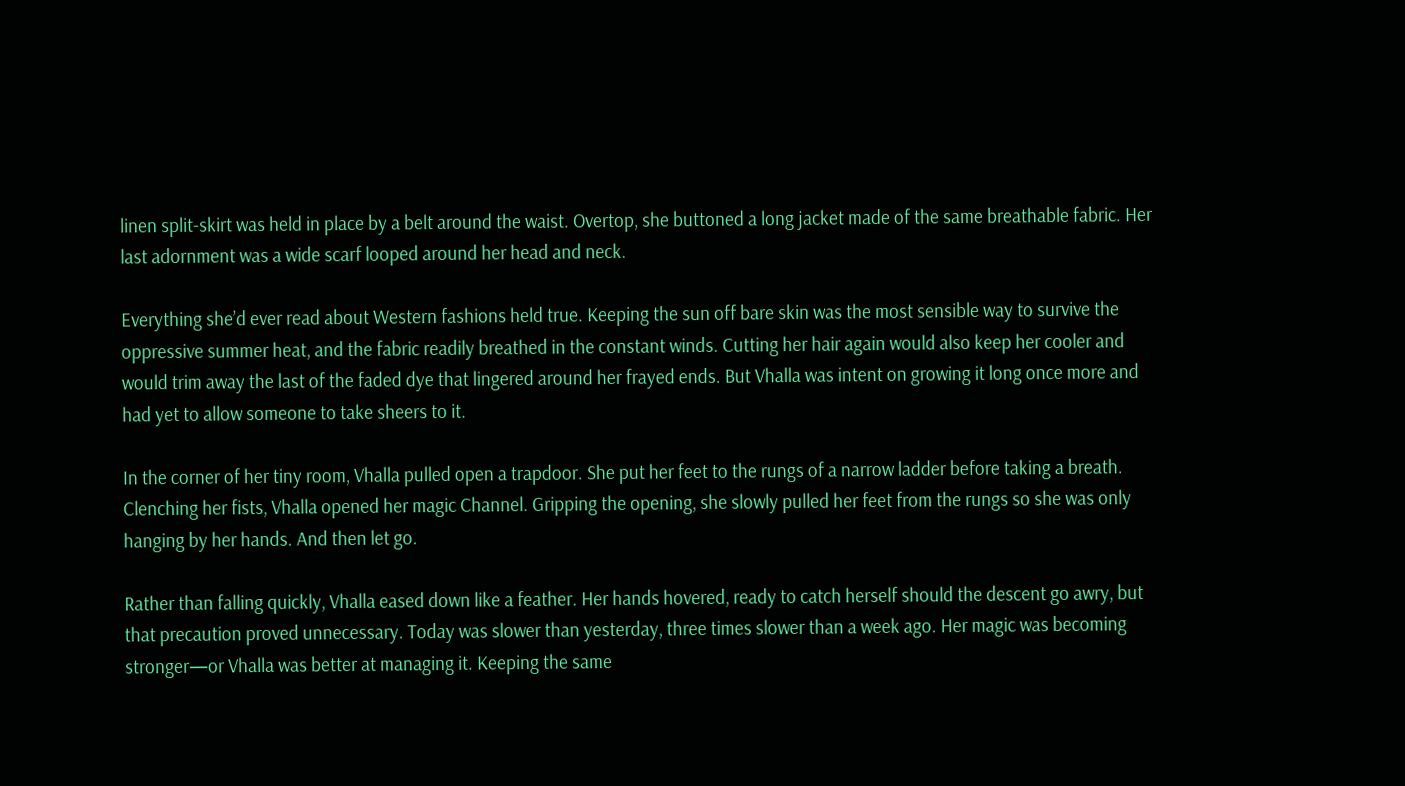linen split-skirt was held in place by a belt around the waist. Overtop, she buttoned a long jacket made of the same breathable fabric. Her last adornment was a wide scarf looped around her head and neck.

Everything she’d ever read about Western fashions held true. Keeping the sun off bare skin was the most sensible way to survive the oppressive summer heat, and the fabric readily breathed in the constant winds. Cutting her hair again would also keep her cooler and would trim away the last of the faded dye that lingered around her frayed ends. But Vhalla was intent on growing it long once more and had yet to allow someone to take sheers to it.

In the corner of her tiny room, Vhalla pulled open a trapdoor. She put her feet to the rungs of a narrow ladder before taking a breath. Clenching her fists, Vhalla opened her magic Channel. Gripping the opening, she slowly pulled her feet from the rungs so she was only hanging by her hands. And then let go.

Rather than falling quickly, Vhalla eased down like a feather. Her hands hovered, ready to catch herself should the descent go awry, but that precaution proved unnecessary. Today was slower than yesterday, three times slower than a week ago. Her magic was becoming stronger—or Vhalla was better at managing it. Keeping the same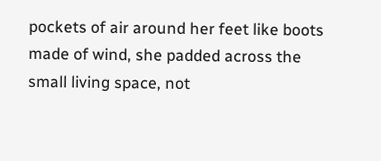pockets of air around her feet like boots made of wind, she padded across the small living space, not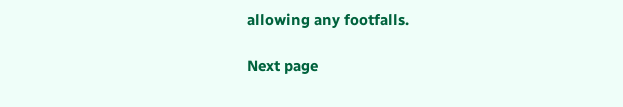allowing any footfalls.

Next page